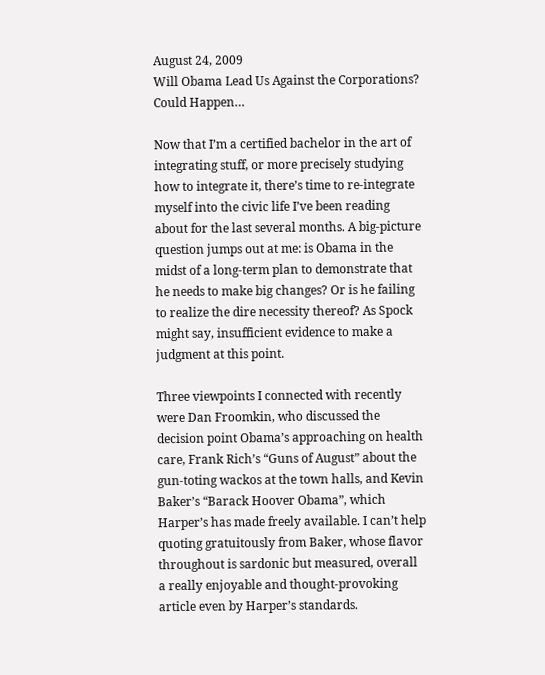August 24, 2009
Will Obama Lead Us Against the Corporations? Could Happen…

Now that I’m a certified bachelor in the art of integrating stuff, or more precisely studying how to integrate it, there’s time to re-integrate myself into the civic life I’ve been reading about for the last several months. A big-picture question jumps out at me: is Obama in the midst of a long-term plan to demonstrate that he needs to make big changes? Or is he failing to realize the dire necessity thereof? As Spock might say, insufficient evidence to make a judgment at this point.

Three viewpoints I connected with recently were Dan Froomkin, who discussed the decision point Obama’s approaching on health care, Frank Rich’s “Guns of August” about the gun-toting wackos at the town halls, and Kevin Baker’s “Barack Hoover Obama”, which Harper’s has made freely available. I can’t help quoting gratuitously from Baker, whose flavor throughout is sardonic but measured, overall a really enjoyable and thought-provoking article even by Harper’s standards.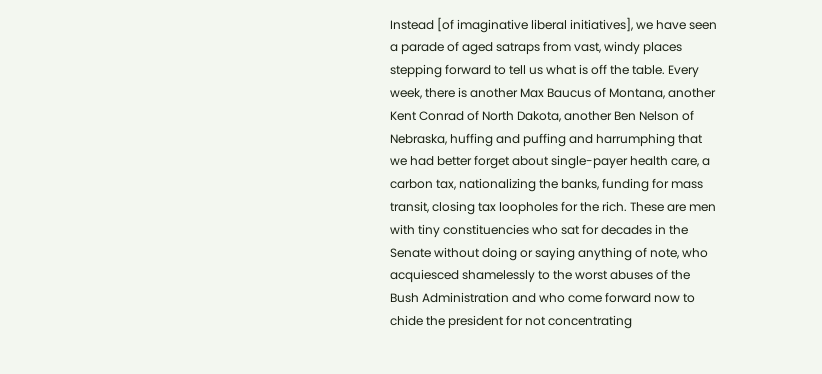Instead [of imaginative liberal initiatives], we have seen a parade of aged satraps from vast, windy places stepping forward to tell us what is off the table. Every week, there is another Max Baucus of Montana, another Kent Conrad of North Dakota, another Ben Nelson of Nebraska, huffing and puffing and harrumphing that we had better forget about single-payer health care, a carbon tax, nationalizing the banks, funding for mass transit, closing tax loopholes for the rich. These are men with tiny constituencies who sat for decades in the Senate without doing or saying anything of note, who acquiesced shamelessly to the worst abuses of the Bush Administration and who come forward now to chide the president for not concentrating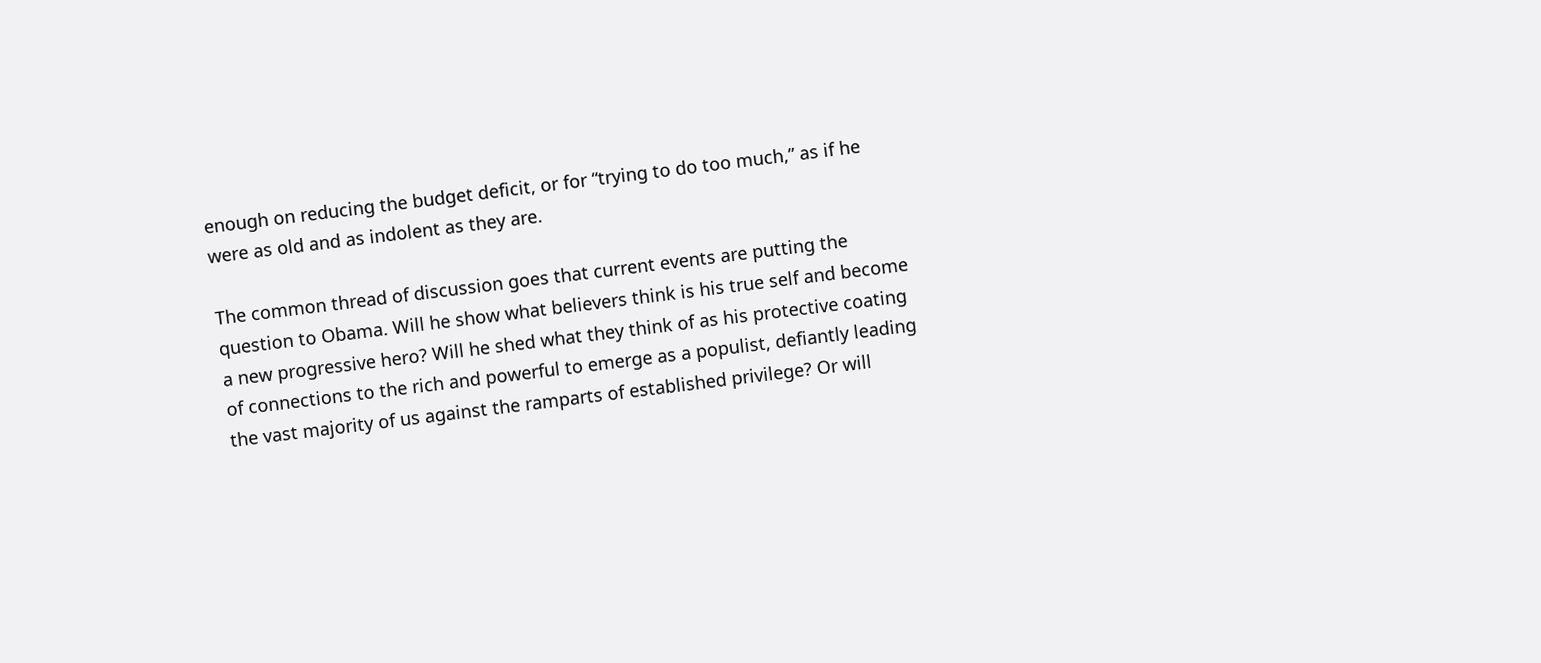enough on reducing the budget deficit, or for “trying to do too much,” as if he were as old and as indolent as they are.

The common thread of discussion goes that current events are putting the question to Obama. Will he show what believers think is his true self and become a new progressive hero? Will he shed what they think of as his protective coating of connections to the rich and powerful to emerge as a populist, defiantly leading the vast majority of us against the ramparts of established privilege? Or will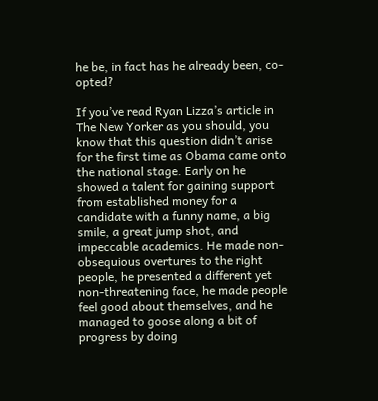he be, in fact has he already been, co-opted?

If you’ve read Ryan Lizza’s article in The New Yorker as you should, you know that this question didn’t arise for the first time as Obama came onto the national stage. Early on he showed a talent for gaining support from established money for a candidate with a funny name, a big smile, a great jump shot, and impeccable academics. He made non-obsequious overtures to the right people, he presented a different yet non-threatening face, he made people feel good about themselves, and he managed to goose along a bit of progress by doing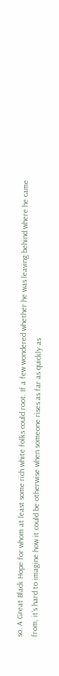so. A Great Black Hope for whom at least some rich white folks could root. If a few wondered whether he was leaving behind where he came from, it’s hard to imagine how it could be otherwise when someone rises as far as quickly as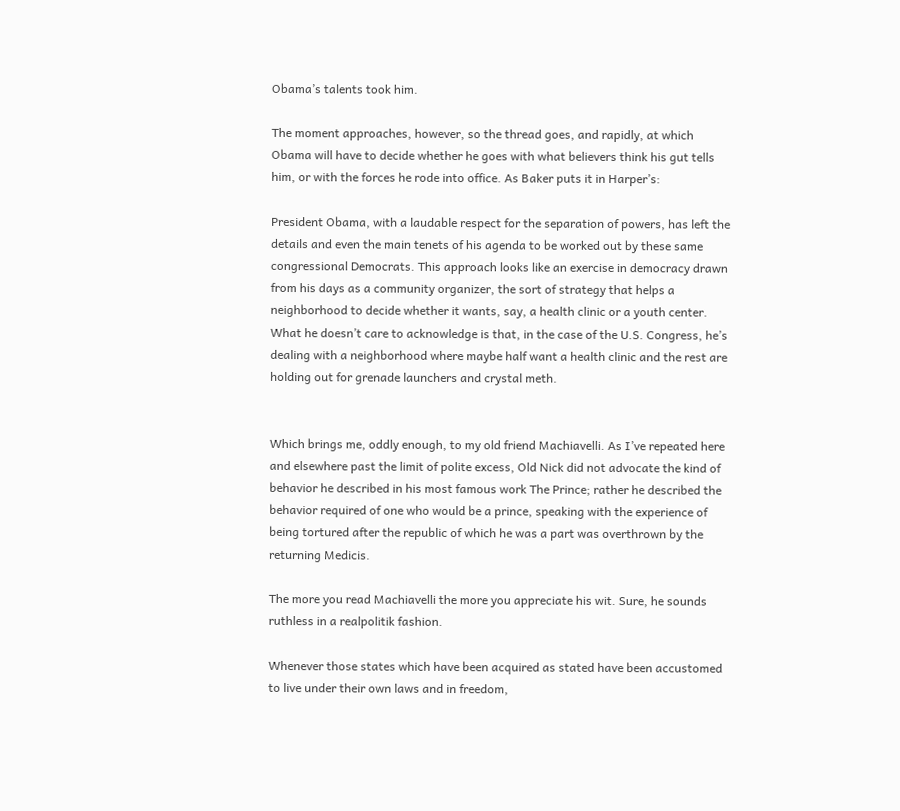Obama’s talents took him.

The moment approaches, however, so the thread goes, and rapidly, at which Obama will have to decide whether he goes with what believers think his gut tells him, or with the forces he rode into office. As Baker puts it in Harper’s:

President Obama, with a laudable respect for the separation of powers, has left the details and even the main tenets of his agenda to be worked out by these same congressional Democrats. This approach looks like an exercise in democracy drawn from his days as a community organizer, the sort of strategy that helps a neighborhood to decide whether it wants, say, a health clinic or a youth center. What he doesn’t care to acknowledge is that, in the case of the U.S. Congress, he’s dealing with a neighborhood where maybe half want a health clinic and the rest are holding out for grenade launchers and crystal meth.


Which brings me, oddly enough, to my old friend Machiavelli. As I’ve repeated here and elsewhere past the limit of polite excess, Old Nick did not advocate the kind of behavior he described in his most famous work The Prince; rather he described the behavior required of one who would be a prince, speaking with the experience of being tortured after the republic of which he was a part was overthrown by the returning Medicis.

The more you read Machiavelli the more you appreciate his wit. Sure, he sounds ruthless in a realpolitik fashion.

Whenever those states which have been acquired as stated have been accustomed to live under their own laws and in freedom,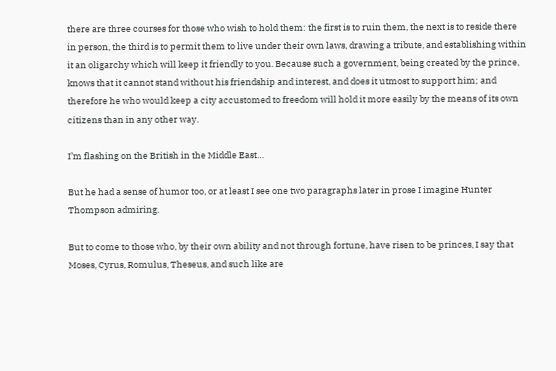there are three courses for those who wish to hold them: the first is to ruin them, the next is to reside there in person, the third is to permit them to live under their own laws, drawing a tribute, and establishing within it an oligarchy which will keep it friendly to you. Because such a government, being created by the prince, knows that it cannot stand without his friendship and interest, and does it utmost to support him; and therefore he who would keep a city accustomed to freedom will hold it more easily by the means of its own citizens than in any other way.

I’m flashing on the British in the Middle East…

But he had a sense of humor too, or at least I see one two paragraphs later in prose I imagine Hunter Thompson admiring.

But to come to those who, by their own ability and not through fortune, have risen to be princes, I say that Moses, Cyrus, Romulus, Theseus, and such like are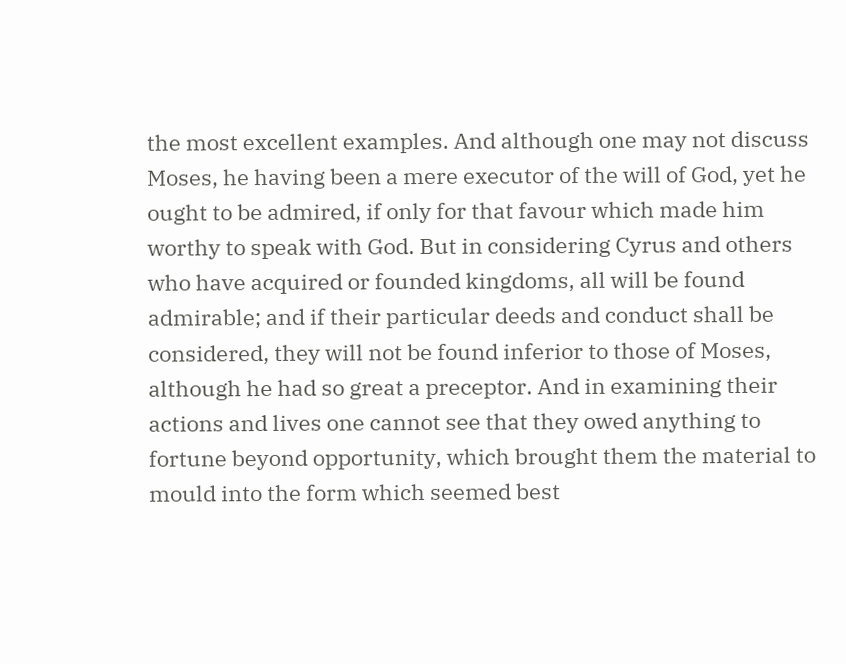the most excellent examples. And although one may not discuss Moses, he having been a mere executor of the will of God, yet he ought to be admired, if only for that favour which made him worthy to speak with God. But in considering Cyrus and others who have acquired or founded kingdoms, all will be found admirable; and if their particular deeds and conduct shall be considered, they will not be found inferior to those of Moses, although he had so great a preceptor. And in examining their actions and lives one cannot see that they owed anything to fortune beyond opportunity, which brought them the material to mould into the form which seemed best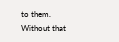to them. Without that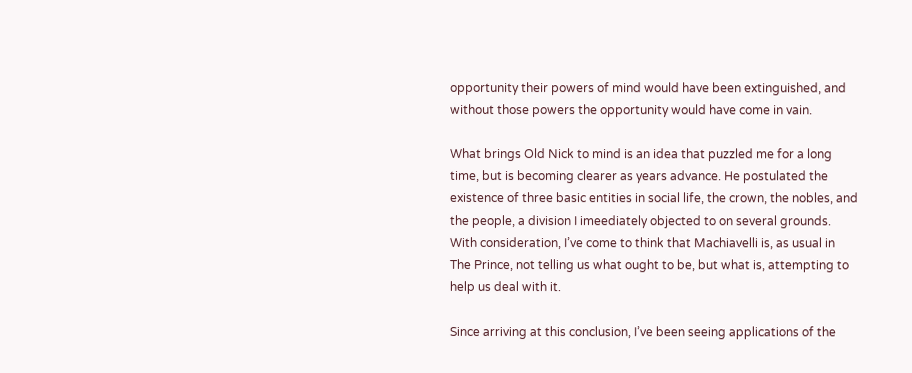opportunity their powers of mind would have been extinguished, and without those powers the opportunity would have come in vain.

What brings Old Nick to mind is an idea that puzzled me for a long time, but is becoming clearer as years advance. He postulated the existence of three basic entities in social life, the crown, the nobles, and the people, a division I imeediately objected to on several grounds. With consideration, I’ve come to think that Machiavelli is, as usual in The Prince, not telling us what ought to be, but what is, attempting to help us deal with it.

Since arriving at this conclusion, I’ve been seeing applications of the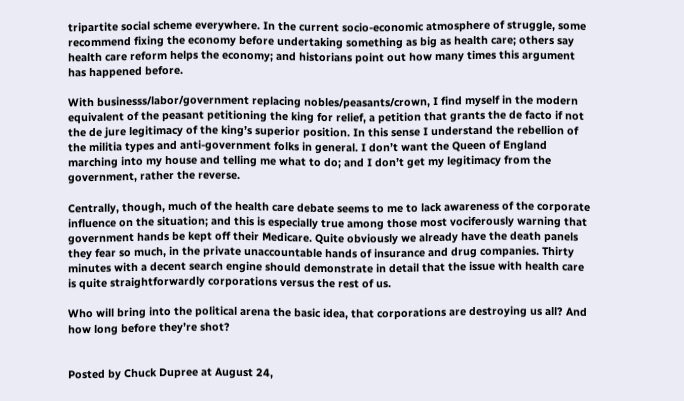tripartite social scheme everywhere. In the current socio-economic atmosphere of struggle, some recommend fixing the economy before undertaking something as big as health care; others say health care reform helps the economy; and historians point out how many times this argument has happened before.

With businesss/labor/government replacing nobles/peasants/crown, I find myself in the modern equivalent of the peasant petitioning the king for relief, a petition that grants the de facto if not the de jure legitimacy of the king’s superior position. In this sense I understand the rebellion of the militia types and anti-government folks in general. I don’t want the Queen of England marching into my house and telling me what to do; and I don’t get my legitimacy from the government, rather the reverse.

Centrally, though, much of the health care debate seems to me to lack awareness of the corporate influence on the situation; and this is especially true among those most vociferously warning that government hands be kept off their Medicare. Quite obviously we already have the death panels they fear so much, in the private unaccountable hands of insurance and drug companies. Thirty minutes with a decent search engine should demonstrate in detail that the issue with health care is quite straightforwardly corporations versus the rest of us.

Who will bring into the political arena the basic idea, that corporations are destroying us all? And how long before they’re shot?


Posted by Chuck Dupree at August 24,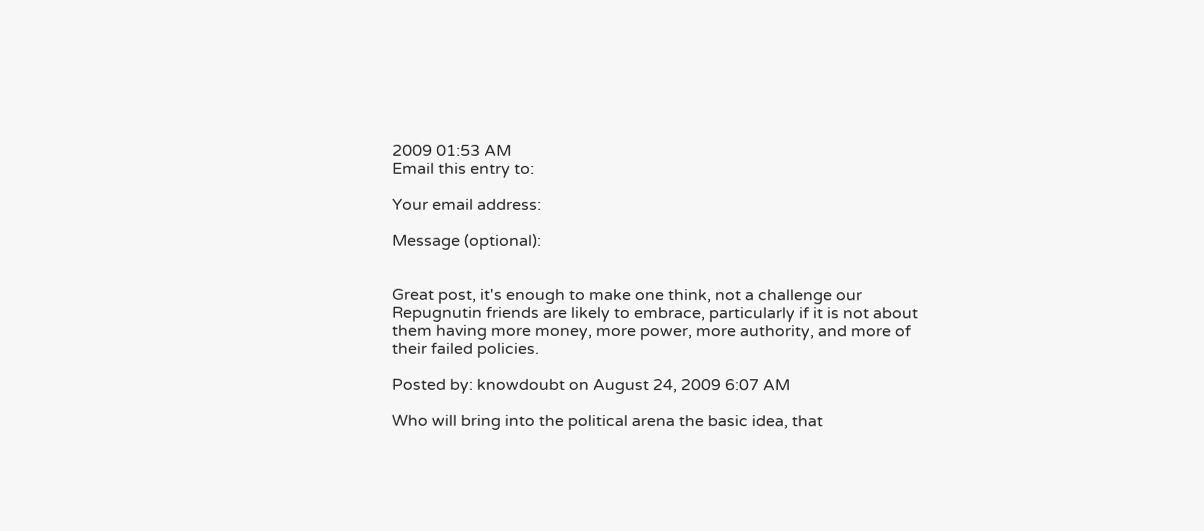2009 01:53 AM
Email this entry to:

Your email address:

Message (optional):


Great post, it's enough to make one think, not a challenge our Repugnutin friends are likely to embrace, particularly if it is not about them having more money, more power, more authority, and more of their failed policies.

Posted by: knowdoubt on August 24, 2009 6:07 AM

Who will bring into the political arena the basic idea, that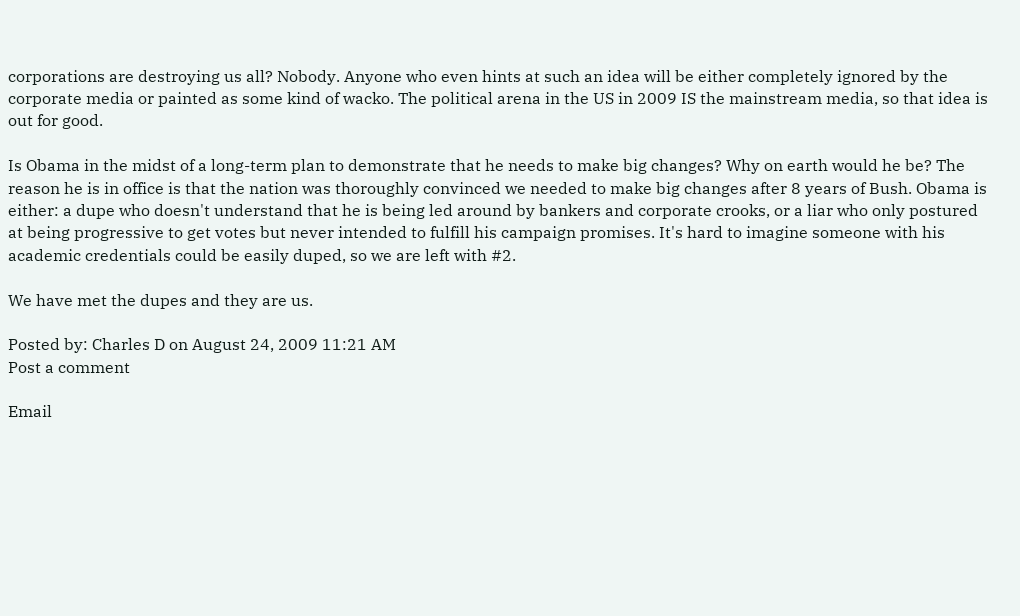corporations are destroying us all? Nobody. Anyone who even hints at such an idea will be either completely ignored by the corporate media or painted as some kind of wacko. The political arena in the US in 2009 IS the mainstream media, so that idea is out for good.

Is Obama in the midst of a long-term plan to demonstrate that he needs to make big changes? Why on earth would he be? The reason he is in office is that the nation was thoroughly convinced we needed to make big changes after 8 years of Bush. Obama is either: a dupe who doesn't understand that he is being led around by bankers and corporate crooks, or a liar who only postured at being progressive to get votes but never intended to fulfill his campaign promises. It's hard to imagine someone with his academic credentials could be easily duped, so we are left with #2.

We have met the dupes and they are us.

Posted by: Charles D on August 24, 2009 11:21 AM
Post a comment

Email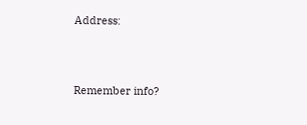Address:



Remember info?